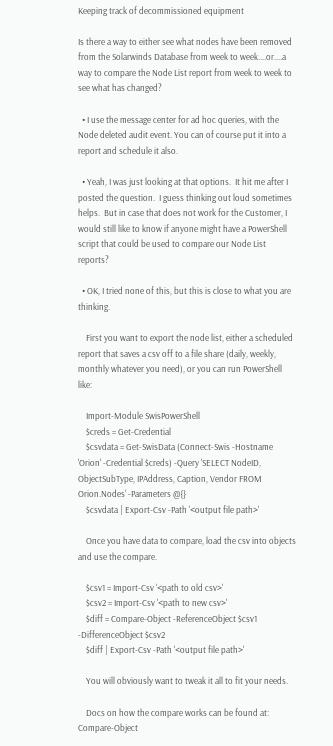Keeping track of decommissioned equipment

Is there a way to either see what nodes have been removed from the Solarwinds Database from week to week....or....a way to compare the Node List report from week to week to see what has changed?

  • I use the message center for ad hoc queries, with the Node deleted audit event. You can of course put it into a report and schedule it also.

  • Yeah, I was just looking at that options.  It hit me after I posted the question.  I guess thinking out loud sometimes helps.  But in case that does not work for the Customer, I would still like to know if anyone might have a PowerShell script that could be used to compare our Node List reports?

  • OK, I tried none of this, but this is close to what you are thinking.

    First you want to export the node list, either a scheduled report that saves a csv off to a file share (daily, weekly, monthly whatever you need), or you can run PowerShell like:

    Import-Module SwisPowerShell
    $creds = Get-Credential
    $csvdata = Get-SwisData (Connect-Swis -Hostname 'Orion' -Credential $creds) -Query 'SELECT NodeID, ObjectSubType, IPAddress, Caption, Vendor FROM Orion.Nodes' -Parameters @{}
    $csvdata | Export-Csv -Path '<output file path>'

    Once you have data to compare, load the csv into objects and use the compare.

    $csv1 = Import-Csv '<path to old csv>'
    $csv2 = Import-Csv '<path to new csv>'
    $diff = Compare-Object -ReferenceObject $csv1 -DifferenceObject $csv2
    $diff | Export-Csv -Path '<output file path>'

    You will obviously want to tweak it all to fit your needs.

    Docs on how the compare works can be found at: Compare-Object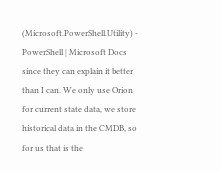(Microsoft.PowerShell.Utility) - PowerShell | Microsoft Docs since they can explain it better than I can. We only use Orion for current state data, we store historical data in the CMDB, so for us that is the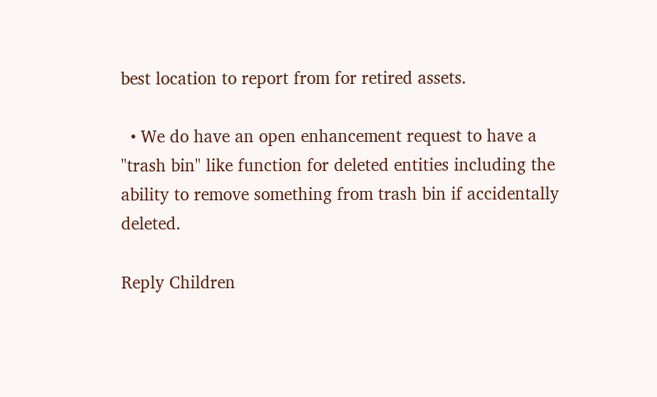best location to report from for retired assets.

  • We do have an open enhancement request to have a "trash bin" like function for deleted entities including the ability to remove something from trash bin if accidentally deleted.

Reply Children